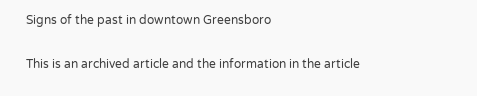Signs of the past in downtown Greensboro

This is an archived article and the information in the article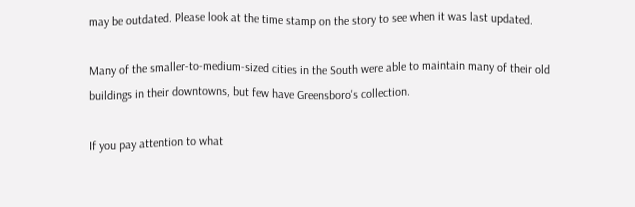may be outdated. Please look at the time stamp on the story to see when it was last updated.

Many of the smaller-to-medium-sized cities in the South were able to maintain many of their old buildings in their downtowns, but few have Greensboro's collection.

If you pay attention to what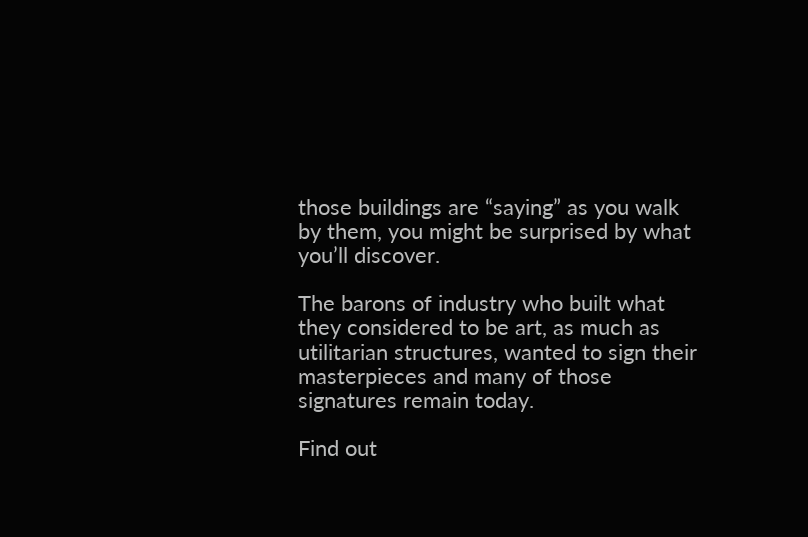those buildings are “saying” as you walk by them, you might be surprised by what you’ll discover.

The barons of industry who built what they considered to be art, as much as utilitarian structures, wanted to sign their masterpieces and many of those signatures remain today.

Find out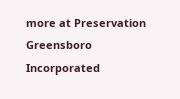more at Preservation Greensboro Incorporated